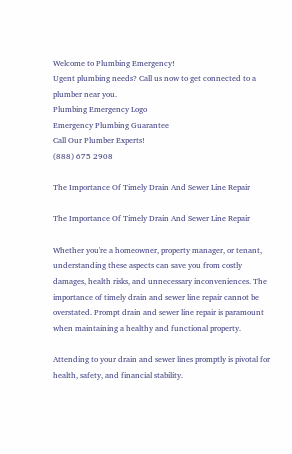Welcome to Plumbing Emergency!
Ugent plumbing needs? Call us now to get connected to a plumber near you.
Plumbing Emergency Logo
Emergency Plumbing Guarantee
Call Our Plumber Experts!
(888) 675 2908

The Importance Of Timely Drain And Sewer Line Repair

The Importance Of Timely Drain And Sewer Line Repair

Whether you're a homeowner, property manager, or tenant, understanding these aspects can save you from costly damages, health risks, and unnecessary inconveniences. The importance of timely drain and sewer line repair cannot be overstated. Prompt drain and sewer line repair is paramount when maintaining a healthy and functional property.

Attending to your drain and sewer lines promptly is pivotal for health, safety, and financial stability.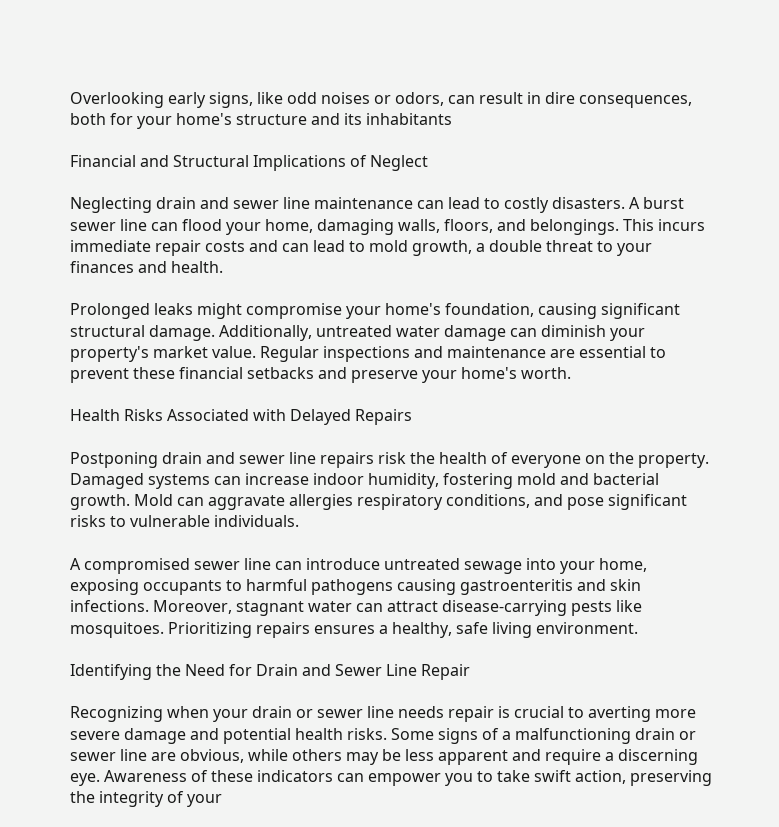Overlooking early signs, like odd noises or odors, can result in dire consequences, both for your home's structure and its inhabitants

Financial and Structural Implications of Neglect

Neglecting drain and sewer line maintenance can lead to costly disasters. A burst sewer line can flood your home, damaging walls, floors, and belongings. This incurs immediate repair costs and can lead to mold growth, a double threat to your finances and health.

Prolonged leaks might compromise your home's foundation, causing significant structural damage. Additionally, untreated water damage can diminish your property's market value. Regular inspections and maintenance are essential to prevent these financial setbacks and preserve your home's worth.

Health Risks Associated with Delayed Repairs

Postponing drain and sewer line repairs risk the health of everyone on the property. Damaged systems can increase indoor humidity, fostering mold and bacterial growth. Mold can aggravate allergies respiratory conditions, and pose significant risks to vulnerable individuals.

A compromised sewer line can introduce untreated sewage into your home, exposing occupants to harmful pathogens causing gastroenteritis and skin infections. Moreover, stagnant water can attract disease-carrying pests like mosquitoes. Prioritizing repairs ensures a healthy, safe living environment.

Identifying the Need for Drain and Sewer Line Repair

Recognizing when your drain or sewer line needs repair is crucial to averting more severe damage and potential health risks. Some signs of a malfunctioning drain or sewer line are obvious, while others may be less apparent and require a discerning eye. Awareness of these indicators can empower you to take swift action, preserving the integrity of your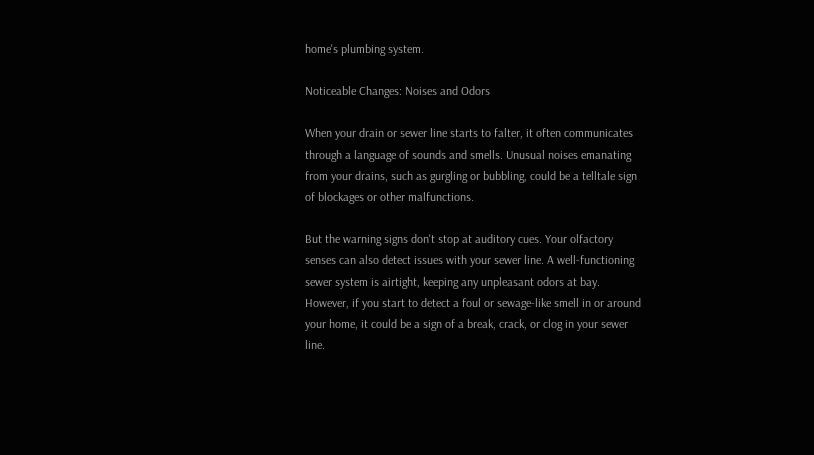home's plumbing system.

Noticeable Changes: Noises and Odors

When your drain or sewer line starts to falter, it often communicates through a language of sounds and smells. Unusual noises emanating from your drains, such as gurgling or bubbling, could be a telltale sign of blockages or other malfunctions.

But the warning signs don't stop at auditory cues. Your olfactory senses can also detect issues with your sewer line. A well-functioning sewer system is airtight, keeping any unpleasant odors at bay. However, if you start to detect a foul or sewage-like smell in or around your home, it could be a sign of a break, crack, or clog in your sewer line.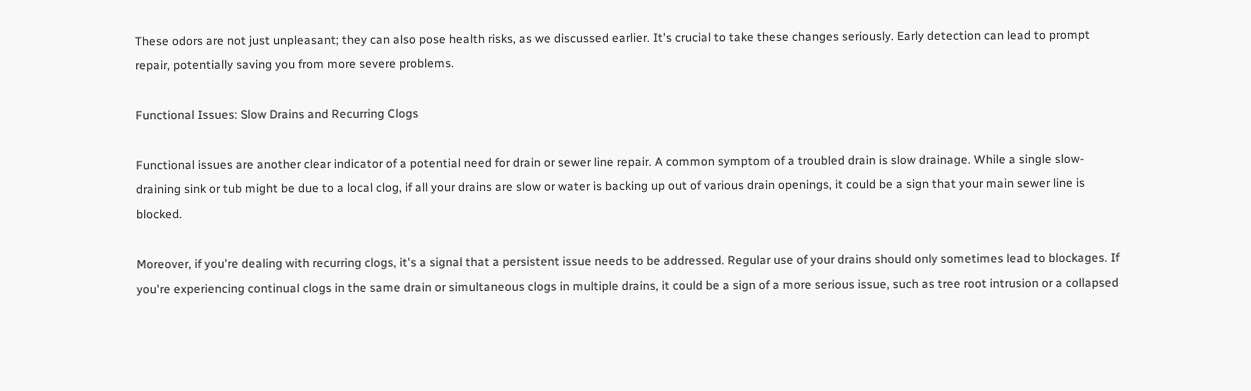These odors are not just unpleasant; they can also pose health risks, as we discussed earlier. It's crucial to take these changes seriously. Early detection can lead to prompt repair, potentially saving you from more severe problems.

Functional Issues: Slow Drains and Recurring Clogs

Functional issues are another clear indicator of a potential need for drain or sewer line repair. A common symptom of a troubled drain is slow drainage. While a single slow-draining sink or tub might be due to a local clog, if all your drains are slow or water is backing up out of various drain openings, it could be a sign that your main sewer line is blocked.

Moreover, if you're dealing with recurring clogs, it's a signal that a persistent issue needs to be addressed. Regular use of your drains should only sometimes lead to blockages. If you're experiencing continual clogs in the same drain or simultaneous clogs in multiple drains, it could be a sign of a more serious issue, such as tree root intrusion or a collapsed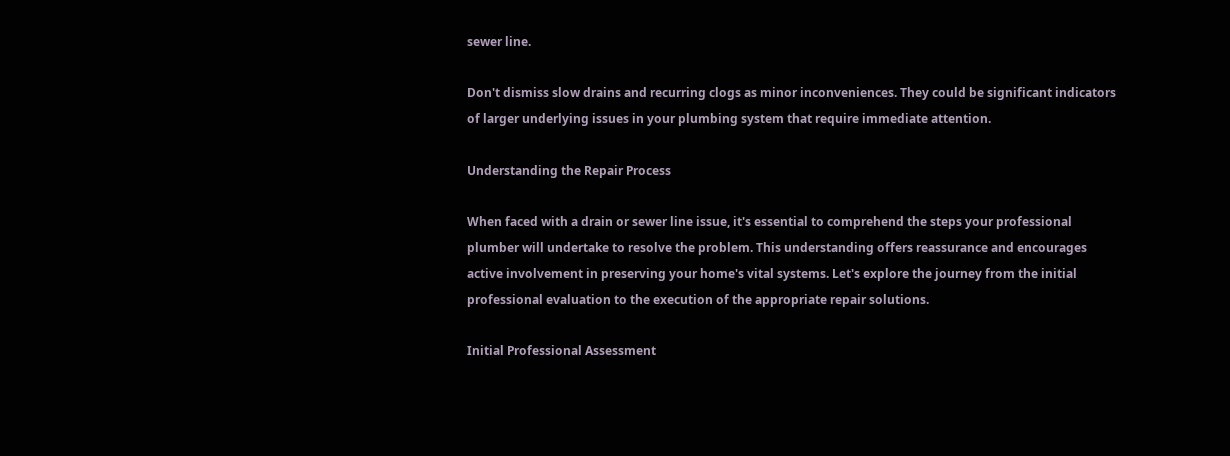sewer line.

Don't dismiss slow drains and recurring clogs as minor inconveniences. They could be significant indicators of larger underlying issues in your plumbing system that require immediate attention.

Understanding the Repair Process

When faced with a drain or sewer line issue, it's essential to comprehend the steps your professional plumber will undertake to resolve the problem. This understanding offers reassurance and encourages active involvement in preserving your home's vital systems. Let's explore the journey from the initial professional evaluation to the execution of the appropriate repair solutions.

Initial Professional Assessment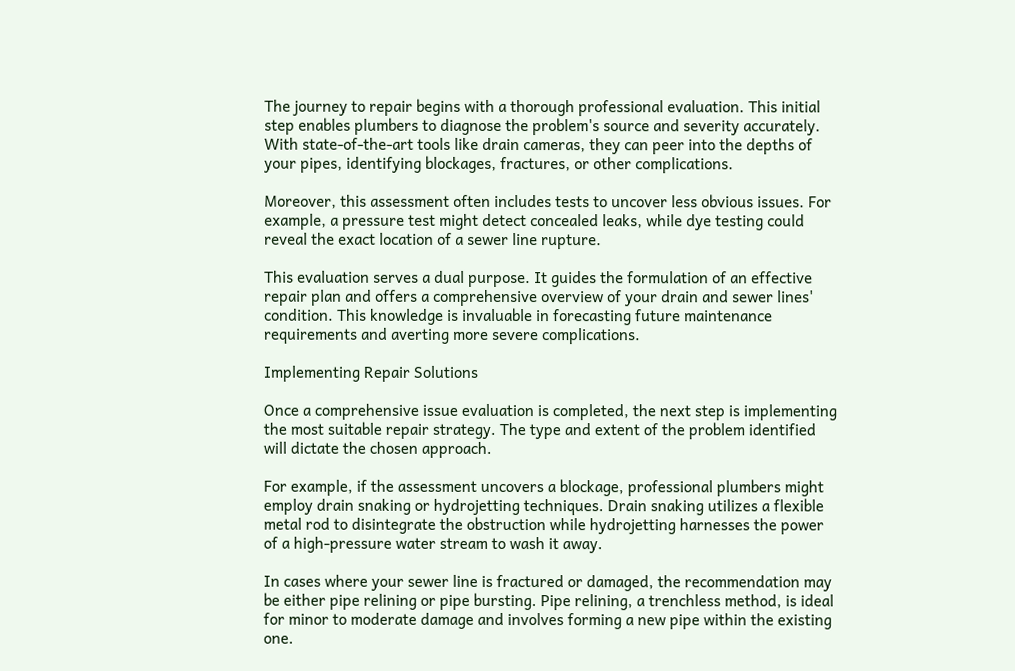The journey to repair begins with a thorough professional evaluation. This initial step enables plumbers to diagnose the problem's source and severity accurately. With state-of-the-art tools like drain cameras, they can peer into the depths of your pipes, identifying blockages, fractures, or other complications.

Moreover, this assessment often includes tests to uncover less obvious issues. For example, a pressure test might detect concealed leaks, while dye testing could reveal the exact location of a sewer line rupture.

This evaluation serves a dual purpose. It guides the formulation of an effective repair plan and offers a comprehensive overview of your drain and sewer lines' condition. This knowledge is invaluable in forecasting future maintenance requirements and averting more severe complications.

Implementing Repair Solutions

Once a comprehensive issue evaluation is completed, the next step is implementing the most suitable repair strategy. The type and extent of the problem identified will dictate the chosen approach.

For example, if the assessment uncovers a blockage, professional plumbers might employ drain snaking or hydrojetting techniques. Drain snaking utilizes a flexible metal rod to disintegrate the obstruction while hydrojetting harnesses the power of a high-pressure water stream to wash it away.

In cases where your sewer line is fractured or damaged, the recommendation may be either pipe relining or pipe bursting. Pipe relining, a trenchless method, is ideal for minor to moderate damage and involves forming a new pipe within the existing one.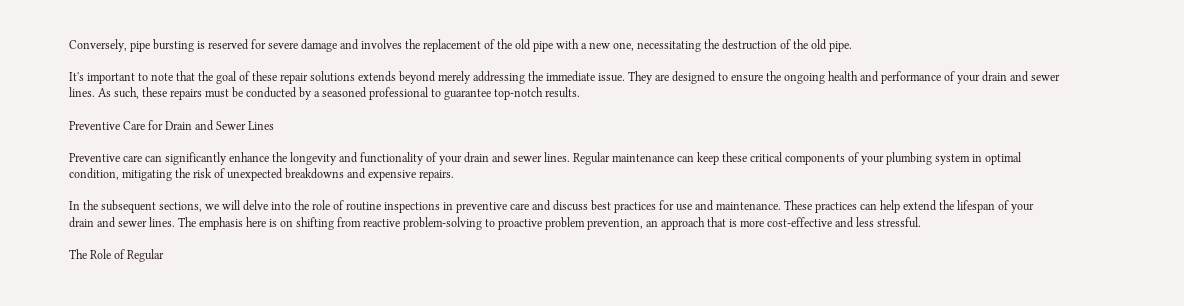Conversely, pipe bursting is reserved for severe damage and involves the replacement of the old pipe with a new one, necessitating the destruction of the old pipe.

It's important to note that the goal of these repair solutions extends beyond merely addressing the immediate issue. They are designed to ensure the ongoing health and performance of your drain and sewer lines. As such, these repairs must be conducted by a seasoned professional to guarantee top-notch results.

Preventive Care for Drain and Sewer Lines

Preventive care can significantly enhance the longevity and functionality of your drain and sewer lines. Regular maintenance can keep these critical components of your plumbing system in optimal condition, mitigating the risk of unexpected breakdowns and expensive repairs.

In the subsequent sections, we will delve into the role of routine inspections in preventive care and discuss best practices for use and maintenance. These practices can help extend the lifespan of your drain and sewer lines. The emphasis here is on shifting from reactive problem-solving to proactive problem prevention, an approach that is more cost-effective and less stressful.

The Role of Regular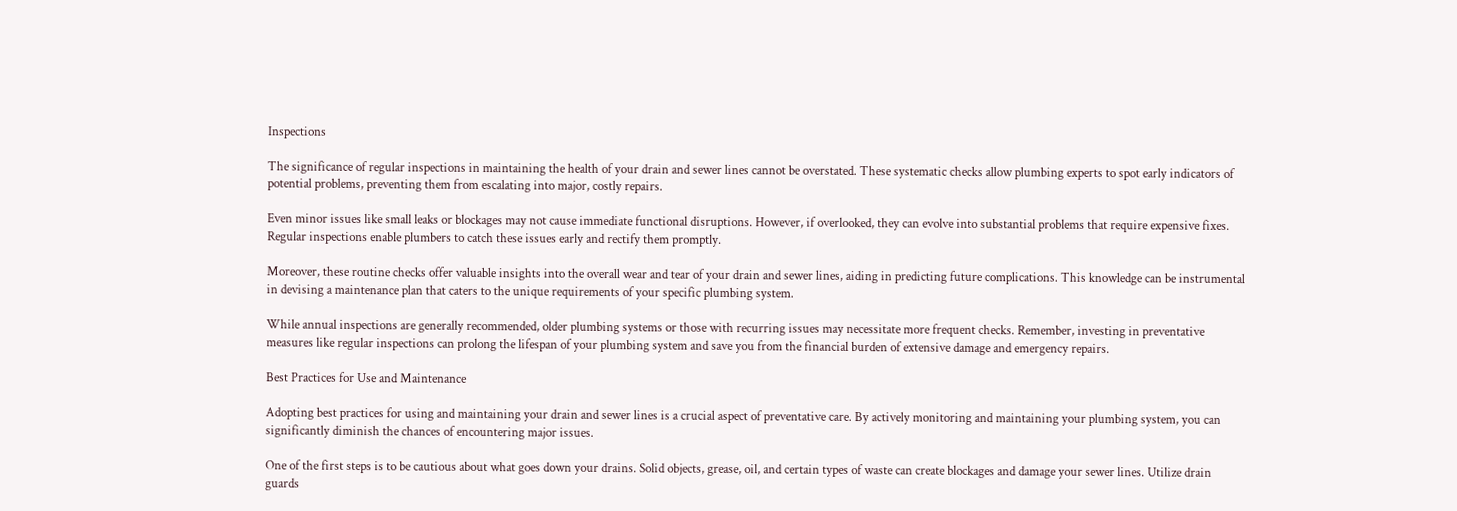Inspections

The significance of regular inspections in maintaining the health of your drain and sewer lines cannot be overstated. These systematic checks allow plumbing experts to spot early indicators of potential problems, preventing them from escalating into major, costly repairs.

Even minor issues like small leaks or blockages may not cause immediate functional disruptions. However, if overlooked, they can evolve into substantial problems that require expensive fixes. Regular inspections enable plumbers to catch these issues early and rectify them promptly.

Moreover, these routine checks offer valuable insights into the overall wear and tear of your drain and sewer lines, aiding in predicting future complications. This knowledge can be instrumental in devising a maintenance plan that caters to the unique requirements of your specific plumbing system.

While annual inspections are generally recommended, older plumbing systems or those with recurring issues may necessitate more frequent checks. Remember, investing in preventative measures like regular inspections can prolong the lifespan of your plumbing system and save you from the financial burden of extensive damage and emergency repairs.

Best Practices for Use and Maintenance

Adopting best practices for using and maintaining your drain and sewer lines is a crucial aspect of preventative care. By actively monitoring and maintaining your plumbing system, you can significantly diminish the chances of encountering major issues.

One of the first steps is to be cautious about what goes down your drains. Solid objects, grease, oil, and certain types of waste can create blockages and damage your sewer lines. Utilize drain guards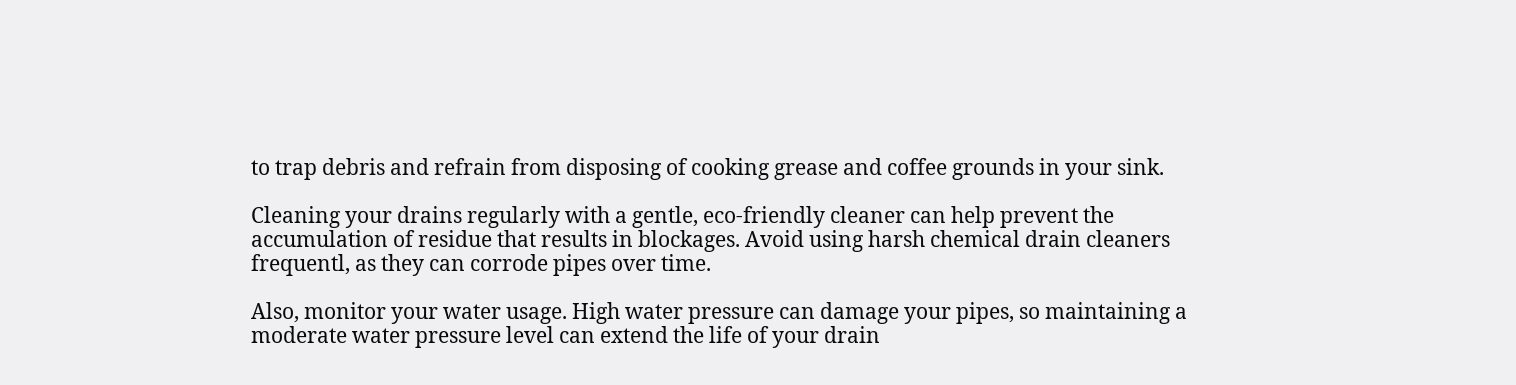to trap debris and refrain from disposing of cooking grease and coffee grounds in your sink.

Cleaning your drains regularly with a gentle, eco-friendly cleaner can help prevent the accumulation of residue that results in blockages. Avoid using harsh chemical drain cleaners frequentl, as they can corrode pipes over time.

Also, monitor your water usage. High water pressure can damage your pipes, so maintaining a moderate water pressure level can extend the life of your drain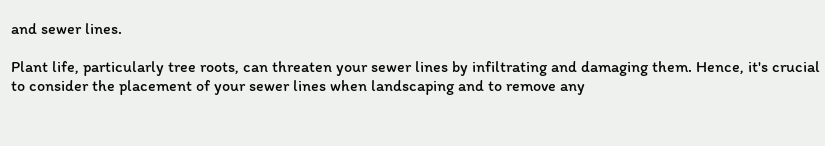and sewer lines.

Plant life, particularly tree roots, can threaten your sewer lines by infiltrating and damaging them. Hence, it's crucial to consider the placement of your sewer lines when landscaping and to remove any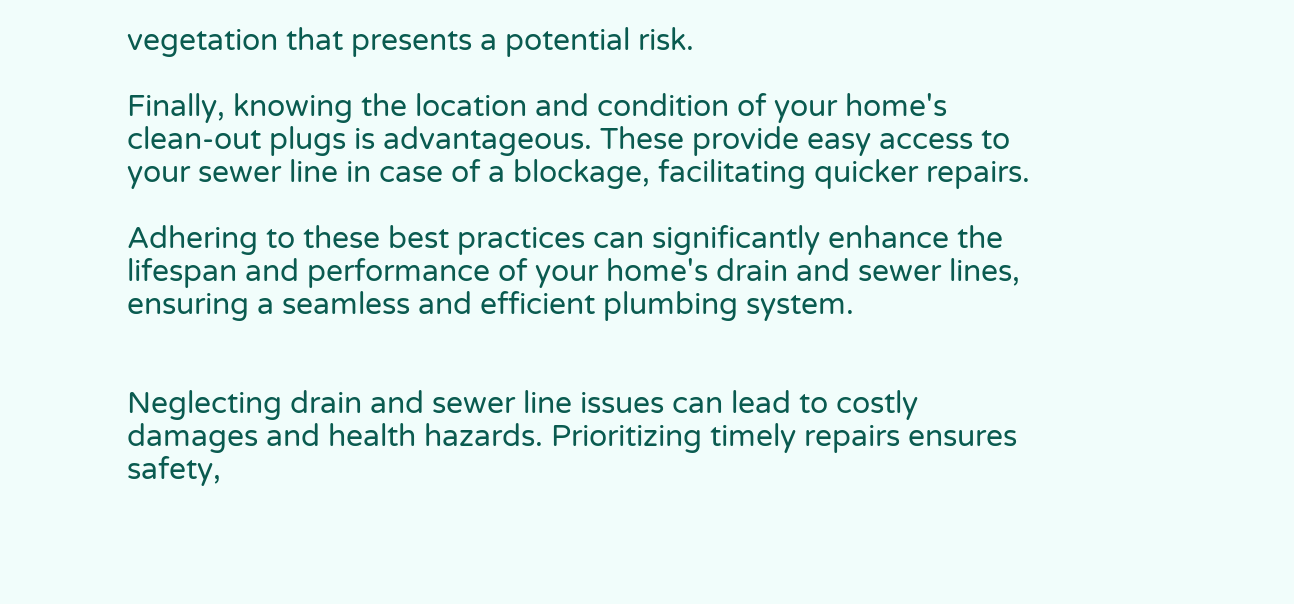vegetation that presents a potential risk.

Finally, knowing the location and condition of your home's clean-out plugs is advantageous. These provide easy access to your sewer line in case of a blockage, facilitating quicker repairs.

Adhering to these best practices can significantly enhance the lifespan and performance of your home's drain and sewer lines, ensuring a seamless and efficient plumbing system.


Neglecting drain and sewer line issues can lead to costly damages and health hazards. Prioritizing timely repairs ensures safety,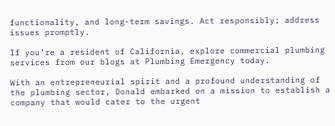functionality, and long-term savings. Act responsibly; address issues promptly.

If you’re a resident of California, explore commercial plumbing services from our blogs at Plumbing Emergency today.

With an entrepreneurial spirit and a profound understanding of the plumbing sector, Donald embarked on a mission to establish a company that would cater to the urgent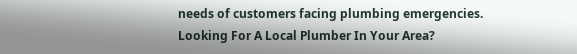needs of customers facing plumbing emergencies.
Looking For A Local Plumber In Your Area?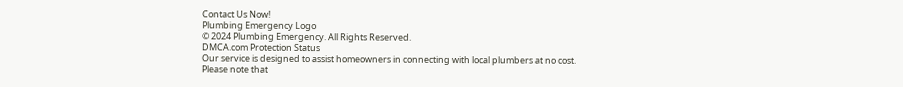Contact Us Now!
Plumbing Emergency Logo
© 2024 Plumbing Emergency. All Rights Reserved.
DMCA.com Protection Status
Our service is designed to assist homeowners in connecting with local plumbers at no cost. Please note that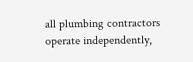all plumbing contractors operate independently,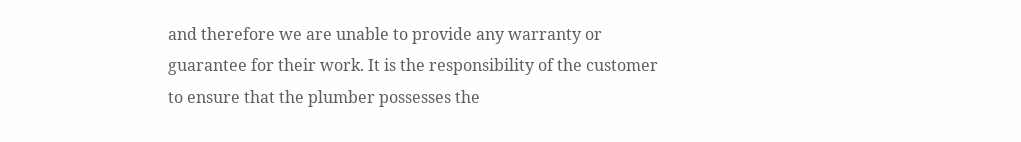and therefore we are unable to provide any warranty or guarantee for their work. It is the responsibility of the customer to ensure that the plumber possesses the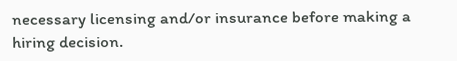necessary licensing and/or insurance before making a hiring decision.